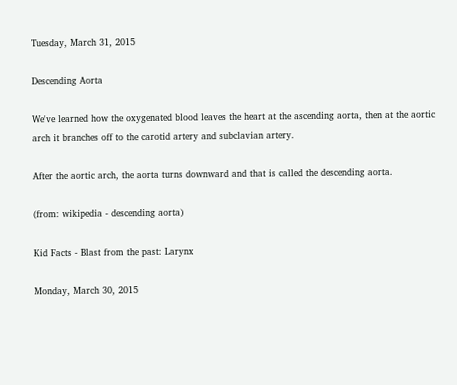Tuesday, March 31, 2015

Descending Aorta

We've learned how the oxygenated blood leaves the heart at the ascending aorta, then at the aortic arch it branches off to the carotid artery and subclavian artery.

After the aortic arch, the aorta turns downward and that is called the descending aorta.

(from: wikipedia - descending aorta)

Kid Facts - Blast from the past: Larynx

Monday, March 30, 2015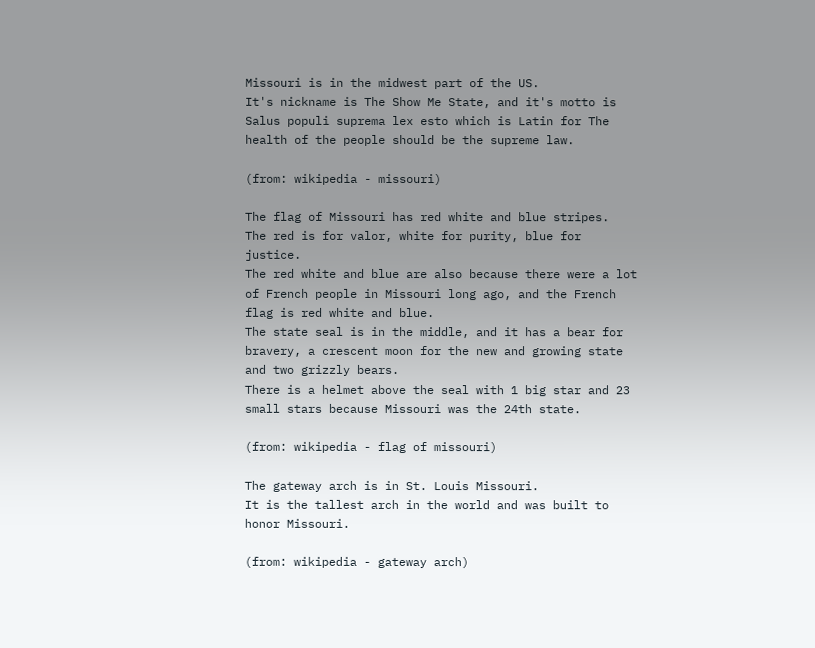Missouri is in the midwest part of the US.
It's nickname is The Show Me State, and it's motto is Salus populi suprema lex esto which is Latin for The health of the people should be the supreme law.

(from: wikipedia - missouri)

The flag of Missouri has red white and blue stripes.
The red is for valor, white for purity, blue for justice.
The red white and blue are also because there were a lot of French people in Missouri long ago, and the French flag is red white and blue.
The state seal is in the middle, and it has a bear for bravery, a crescent moon for the new and growing state and two grizzly bears.
There is a helmet above the seal with 1 big star and 23 small stars because Missouri was the 24th state.

(from: wikipedia - flag of missouri)

The gateway arch is in St. Louis Missouri.
It is the tallest arch in the world and was built to honor Missouri.

(from: wikipedia - gateway arch)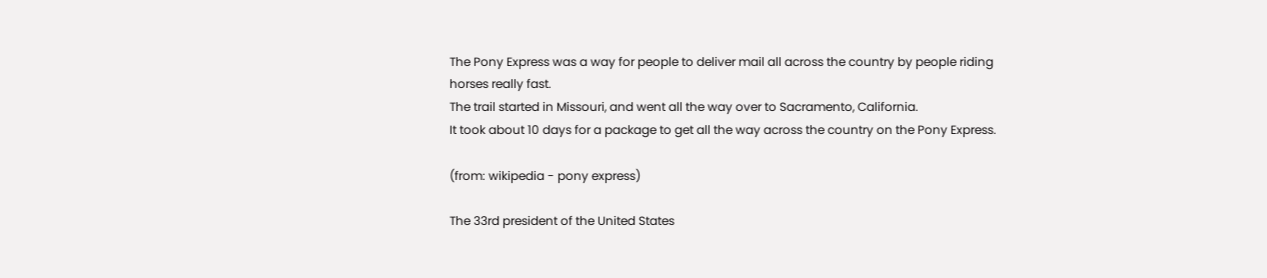The Pony Express was a way for people to deliver mail all across the country by people riding horses really fast.
The trail started in Missouri, and went all the way over to Sacramento, California.
It took about 10 days for a package to get all the way across the country on the Pony Express.

(from: wikipedia - pony express)

The 33rd president of the United States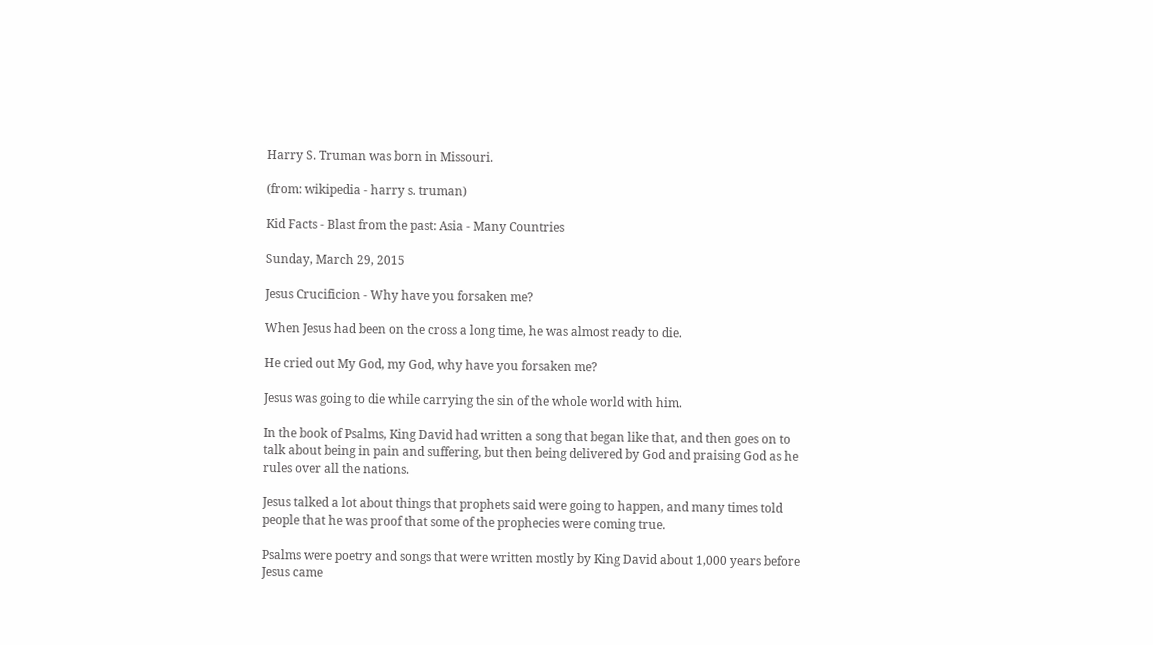Harry S. Truman was born in Missouri.

(from: wikipedia - harry s. truman)

Kid Facts - Blast from the past: Asia - Many Countries

Sunday, March 29, 2015

Jesus Crucificion - Why have you forsaken me?

When Jesus had been on the cross a long time, he was almost ready to die.

He cried out My God, my God, why have you forsaken me?

Jesus was going to die while carrying the sin of the whole world with him.

In the book of Psalms, King David had written a song that began like that, and then goes on to talk about being in pain and suffering, but then being delivered by God and praising God as he rules over all the nations.

Jesus talked a lot about things that prophets said were going to happen, and many times told people that he was proof that some of the prophecies were coming true.

Psalms were poetry and songs that were written mostly by King David about 1,000 years before Jesus came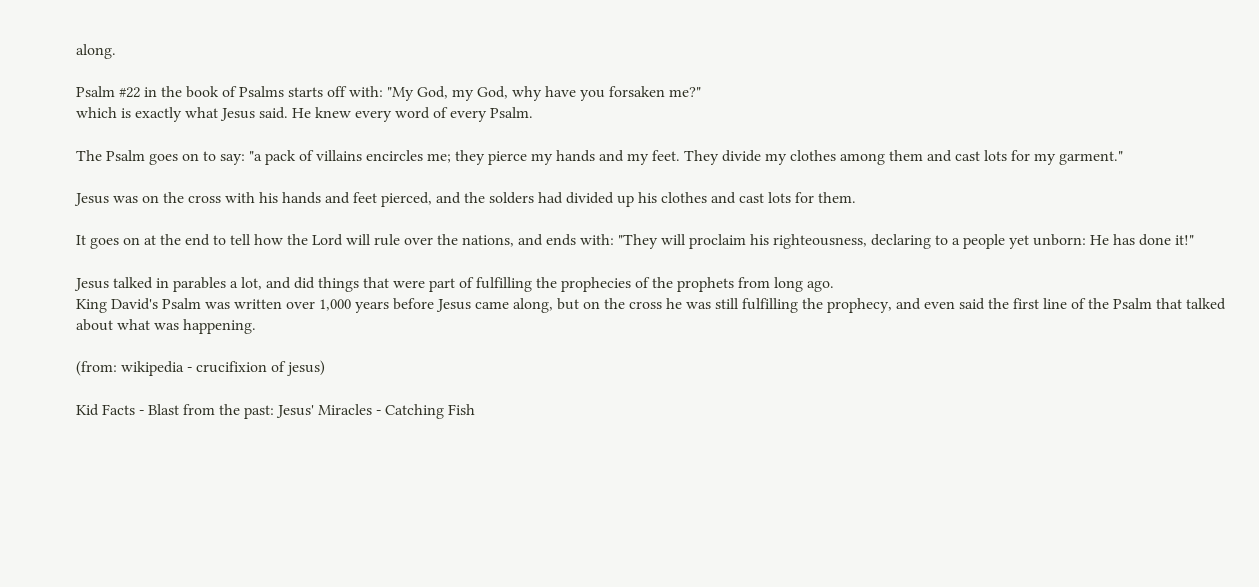along.

Psalm #22 in the book of Psalms starts off with: "My God, my God, why have you forsaken me?"
which is exactly what Jesus said. He knew every word of every Psalm.

The Psalm goes on to say: "a pack of villains encircles me; they pierce my hands and my feet. They divide my clothes among them and cast lots for my garment."

Jesus was on the cross with his hands and feet pierced, and the solders had divided up his clothes and cast lots for them.

It goes on at the end to tell how the Lord will rule over the nations, and ends with: "They will proclaim his righteousness, declaring to a people yet unborn: He has done it!"

Jesus talked in parables a lot, and did things that were part of fulfilling the prophecies of the prophets from long ago.
King David's Psalm was written over 1,000 years before Jesus came along, but on the cross he was still fulfilling the prophecy, and even said the first line of the Psalm that talked about what was happening.

(from: wikipedia - crucifixion of jesus)

Kid Facts - Blast from the past: Jesus' Miracles - Catching Fish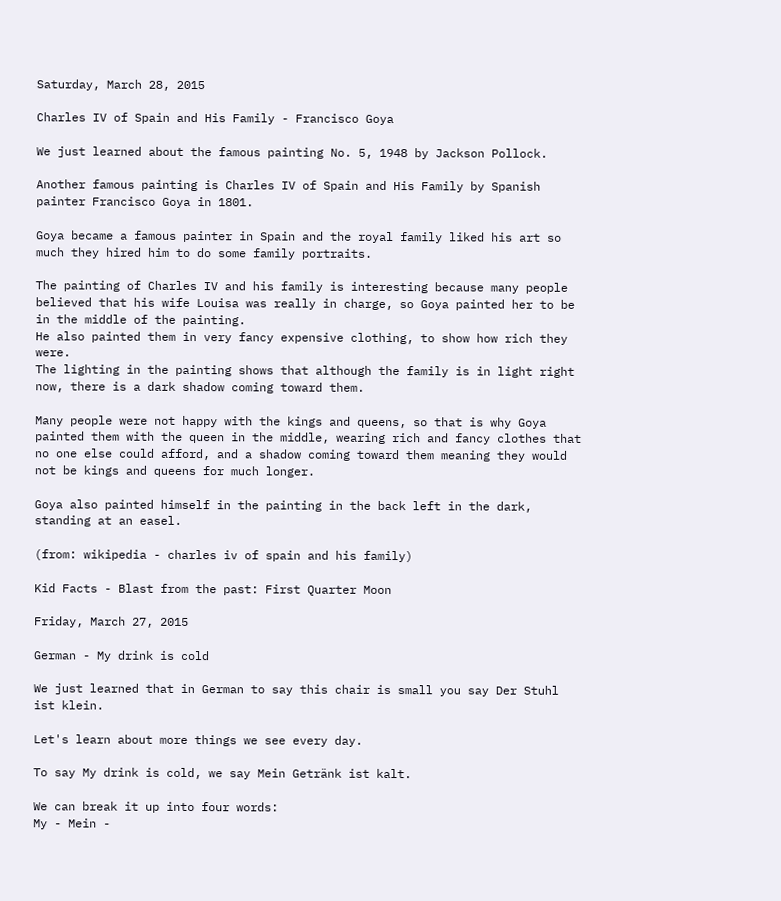Saturday, March 28, 2015

Charles IV of Spain and His Family - Francisco Goya

We just learned about the famous painting No. 5, 1948 by Jackson Pollock.

Another famous painting is Charles IV of Spain and His Family by Spanish painter Francisco Goya in 1801.

Goya became a famous painter in Spain and the royal family liked his art so much they hired him to do some family portraits.

The painting of Charles IV and his family is interesting because many people believed that his wife Louisa was really in charge, so Goya painted her to be in the middle of the painting.
He also painted them in very fancy expensive clothing, to show how rich they were.
The lighting in the painting shows that although the family is in light right now, there is a dark shadow coming toward them.

Many people were not happy with the kings and queens, so that is why Goya painted them with the queen in the middle, wearing rich and fancy clothes that no one else could afford, and a shadow coming toward them meaning they would not be kings and queens for much longer.

Goya also painted himself in the painting in the back left in the dark, standing at an easel.

(from: wikipedia - charles iv of spain and his family)

Kid Facts - Blast from the past: First Quarter Moon

Friday, March 27, 2015

German - My drink is cold

We just learned that in German to say this chair is small you say Der Stuhl ist klein.

Let's learn about more things we see every day.

To say My drink is cold, we say Mein Getränk ist kalt.

We can break it up into four words:
My - Mein -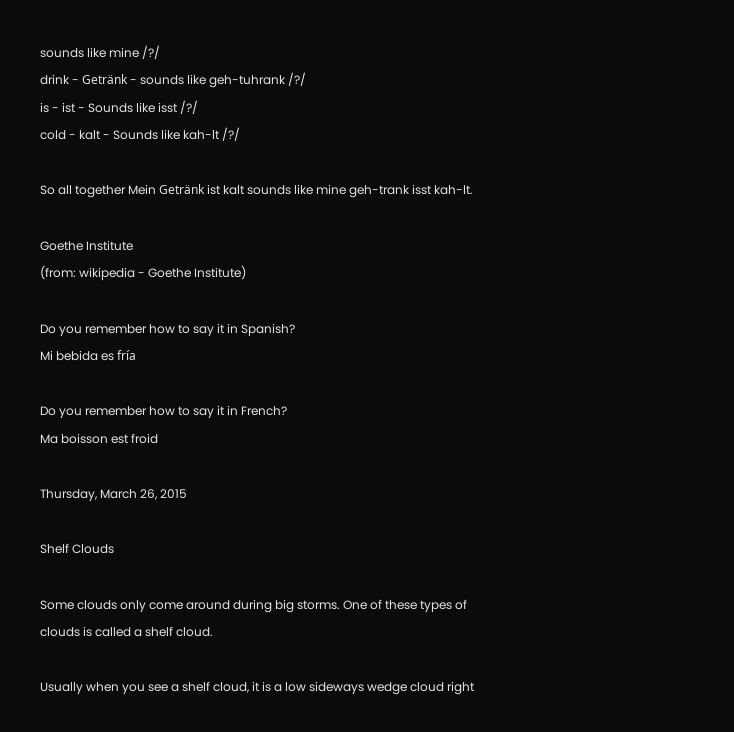sounds like mine /?/
drink - Getränk - sounds like geh-tuhrank /?/
is - ist - Sounds like isst /?/
cold - kalt - Sounds like kah-lt /?/

So all together Mein Getränk ist kalt sounds like mine geh-trank isst kah-lt.

Goethe Institute
(from: wikipedia - Goethe Institute)

Do you remember how to say it in Spanish?
Mi bebida es fría

Do you remember how to say it in French?
Ma boisson est froid

Thursday, March 26, 2015

Shelf Clouds

Some clouds only come around during big storms. One of these types of clouds is called a shelf cloud.

Usually when you see a shelf cloud, it is a low sideways wedge cloud right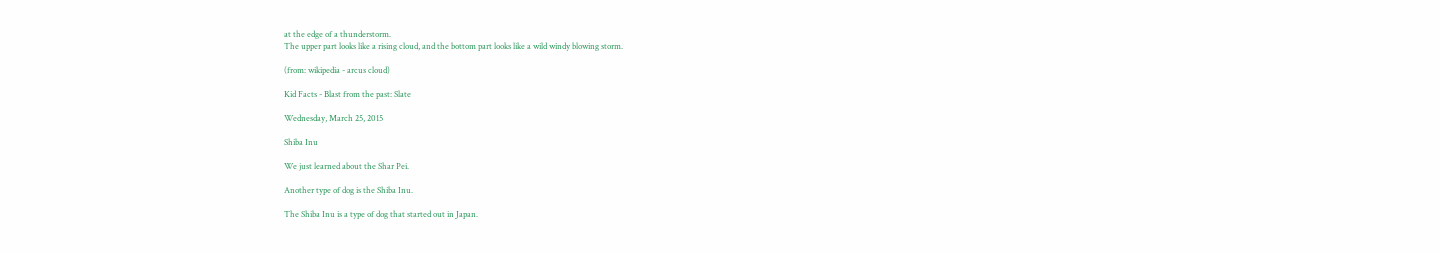at the edge of a thunderstorm.
The upper part looks like a rising cloud, and the bottom part looks like a wild windy blowing storm.

(from: wikipedia - arcus cloud)

Kid Facts - Blast from the past: Slate

Wednesday, March 25, 2015

Shiba Inu

We just learned about the Shar Pei.

Another type of dog is the Shiba Inu.

The Shiba Inu is a type of dog that started out in Japan.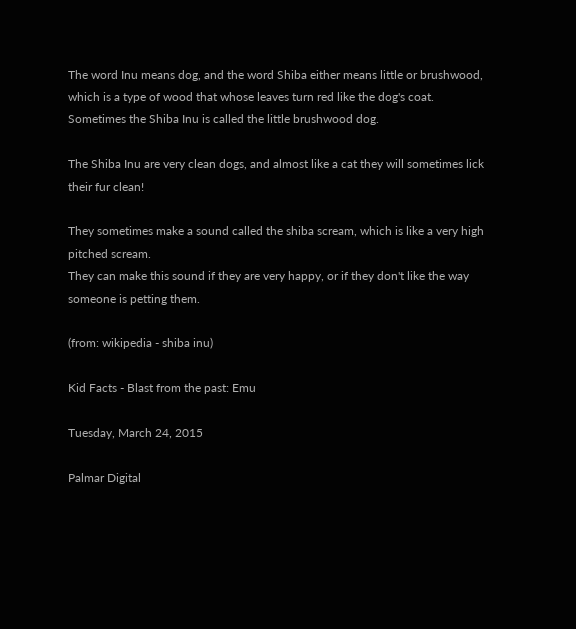The word Inu means dog, and the word Shiba either means little or brushwood, which is a type of wood that whose leaves turn red like the dog's coat.
Sometimes the Shiba Inu is called the little brushwood dog.

The Shiba Inu are very clean dogs, and almost like a cat they will sometimes lick their fur clean!

They sometimes make a sound called the shiba scream, which is like a very high pitched scream.
They can make this sound if they are very happy, or if they don't like the way someone is petting them.

(from: wikipedia - shiba inu)

Kid Facts - Blast from the past: Emu

Tuesday, March 24, 2015

Palmar Digital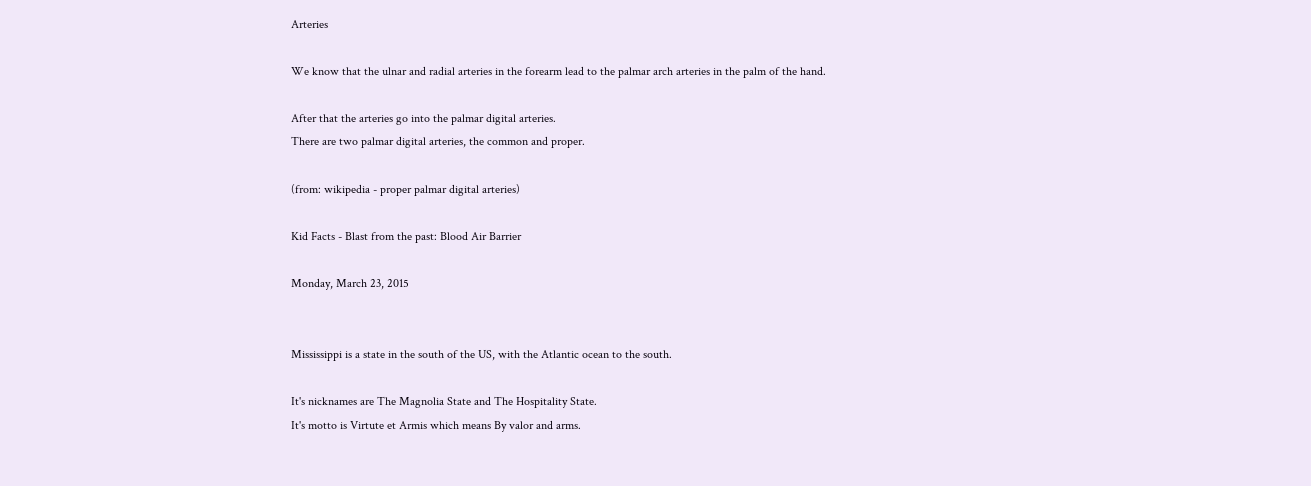Arteries

We know that the ulnar and radial arteries in the forearm lead to the palmar arch arteries in the palm of the hand.

After that the arteries go into the palmar digital arteries.
There are two palmar digital arteries, the common and proper.

(from: wikipedia - proper palmar digital arteries)

Kid Facts - Blast from the past: Blood Air Barrier

Monday, March 23, 2015


Mississippi is a state in the south of the US, with the Atlantic ocean to the south.

It's nicknames are The Magnolia State and The Hospitality State.
It's motto is Virtute et Armis which means By valor and arms.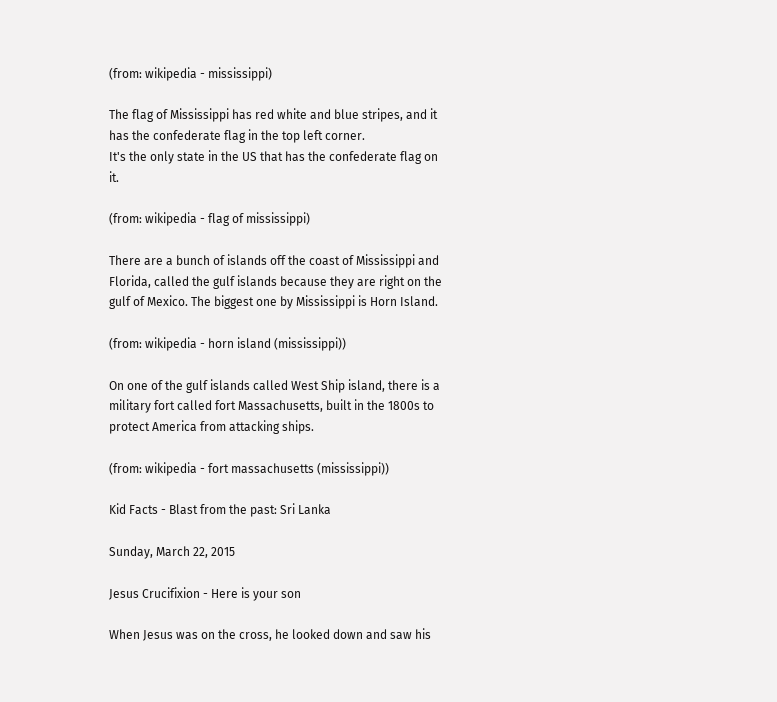(from: wikipedia - mississippi)

The flag of Mississippi has red white and blue stripes, and it has the confederate flag in the top left corner.
It's the only state in the US that has the confederate flag on it.

(from: wikipedia - flag of mississippi)

There are a bunch of islands off the coast of Mississippi and Florida, called the gulf islands because they are right on the gulf of Mexico. The biggest one by Mississippi is Horn Island.

(from: wikipedia - horn island (mississippi))

On one of the gulf islands called West Ship island, there is a military fort called fort Massachusetts, built in the 1800s to protect America from attacking ships.

(from: wikipedia - fort massachusetts (mississippi))

Kid Facts - Blast from the past: Sri Lanka

Sunday, March 22, 2015

Jesus Crucifixion - Here is your son

When Jesus was on the cross, he looked down and saw his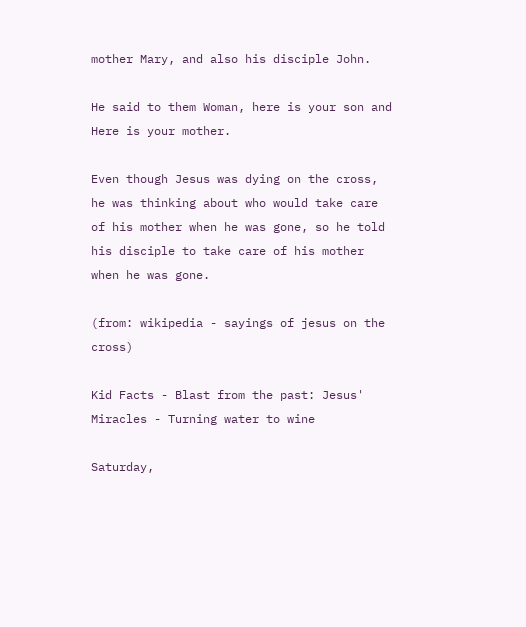mother Mary, and also his disciple John.

He said to them Woman, here is your son and Here is your mother.

Even though Jesus was dying on the cross, he was thinking about who would take care of his mother when he was gone, so he told his disciple to take care of his mother when he was gone.

(from: wikipedia - sayings of jesus on the cross)

Kid Facts - Blast from the past: Jesus' Miracles - Turning water to wine

Saturday,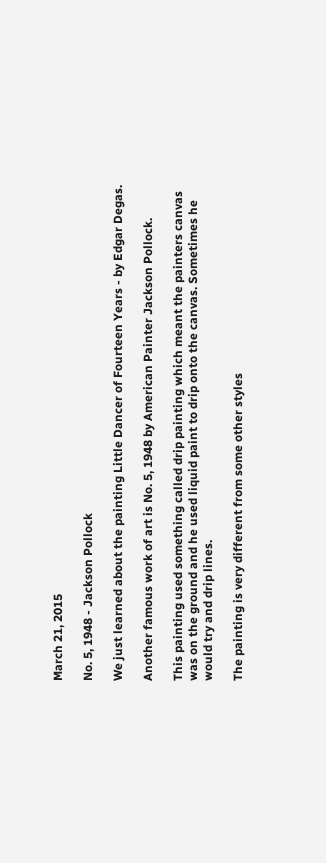March 21, 2015

No. 5, 1948 - Jackson Pollock

We just learned about the painting Little Dancer of Fourteen Years - by Edgar Degas.

Another famous work of art is No. 5, 1948 by American Painter Jackson Pollock.

This painting used something called drip painting which meant the painters canvas was on the ground and he used liquid paint to drip onto the canvas. Sometimes he would try and drip lines.

The painting is very different from some other styles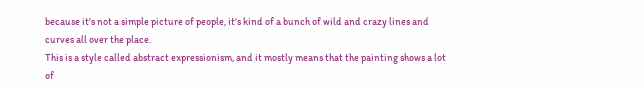because it's not a simple picture of people, it's kind of a bunch of wild and crazy lines and curves all over the place.
This is a style called abstract expressionism, and it mostly means that the painting shows a lot of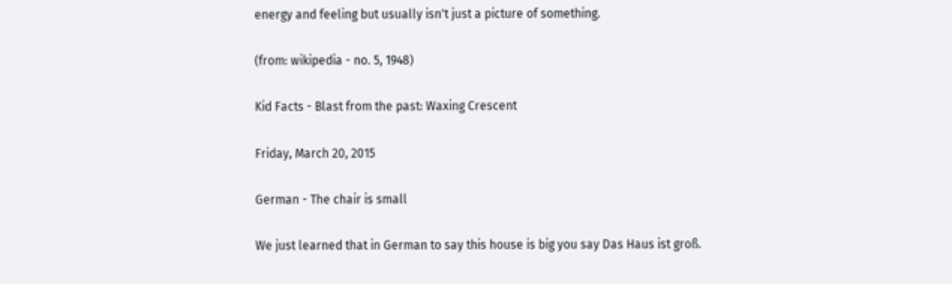energy and feeling but usually isn't just a picture of something.

(from: wikipedia - no. 5, 1948)

Kid Facts - Blast from the past: Waxing Crescent

Friday, March 20, 2015

German - The chair is small

We just learned that in German to say this house is big you say Das Haus ist groß.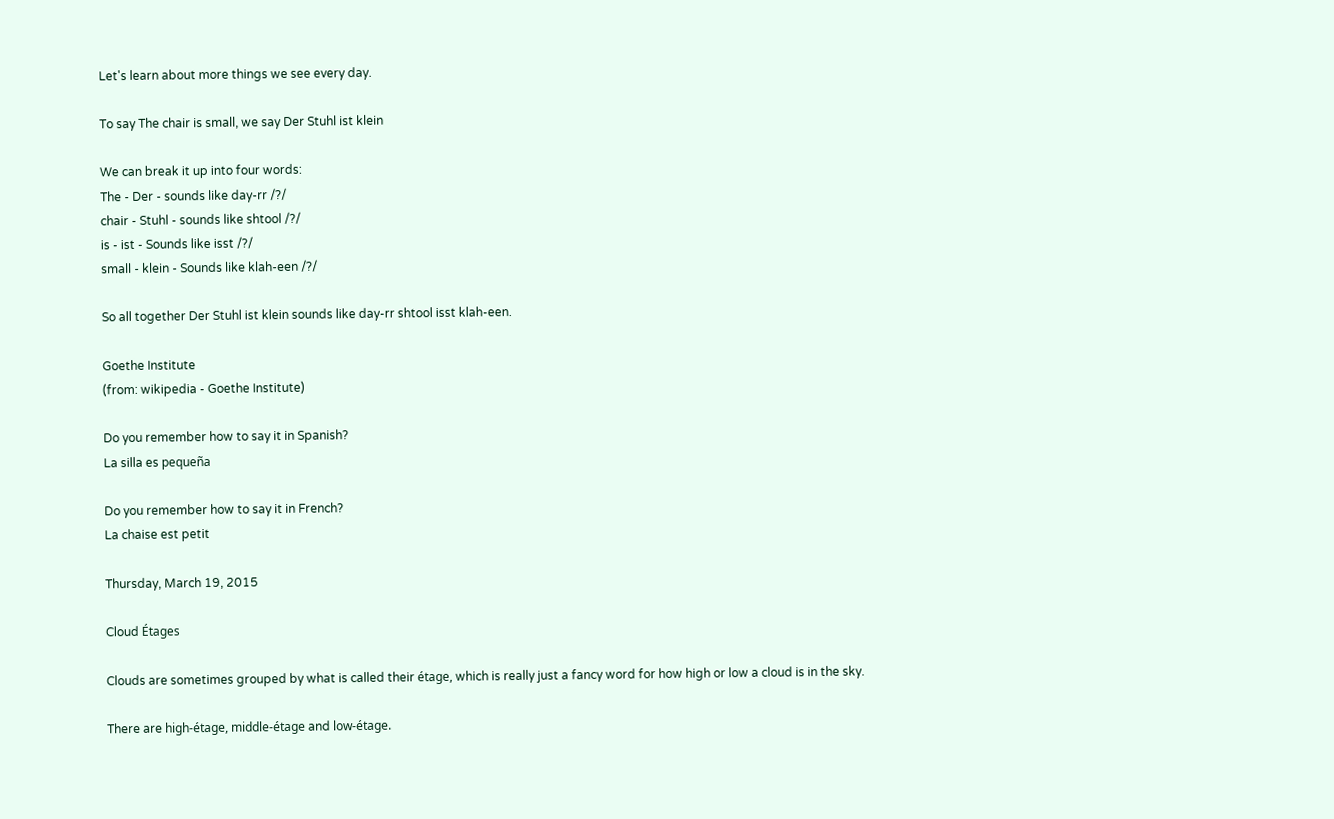Let's learn about more things we see every day.

To say The chair is small, we say Der Stuhl ist klein

We can break it up into four words:
The - Der - sounds like day-rr /?/
chair - Stuhl - sounds like shtool /?/
is - ist - Sounds like isst /?/
small - klein - Sounds like klah-een /?/

So all together Der Stuhl ist klein sounds like day-rr shtool isst klah-een.

Goethe Institute
(from: wikipedia - Goethe Institute)

Do you remember how to say it in Spanish?
La silla es pequeña

Do you remember how to say it in French?
La chaise est petit

Thursday, March 19, 2015

Cloud Étages

Clouds are sometimes grouped by what is called their étage, which is really just a fancy word for how high or low a cloud is in the sky.

There are high-étage, middle-étage and low-étage.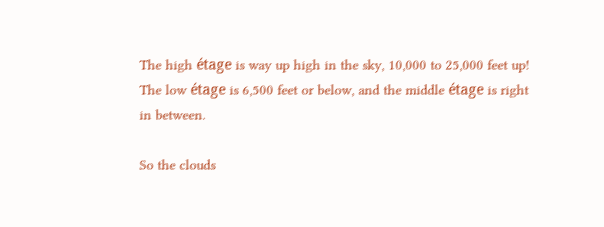The high étage is way up high in the sky, 10,000 to 25,000 feet up!
The low étage is 6,500 feet or below, and the middle étage is right in between.

So the clouds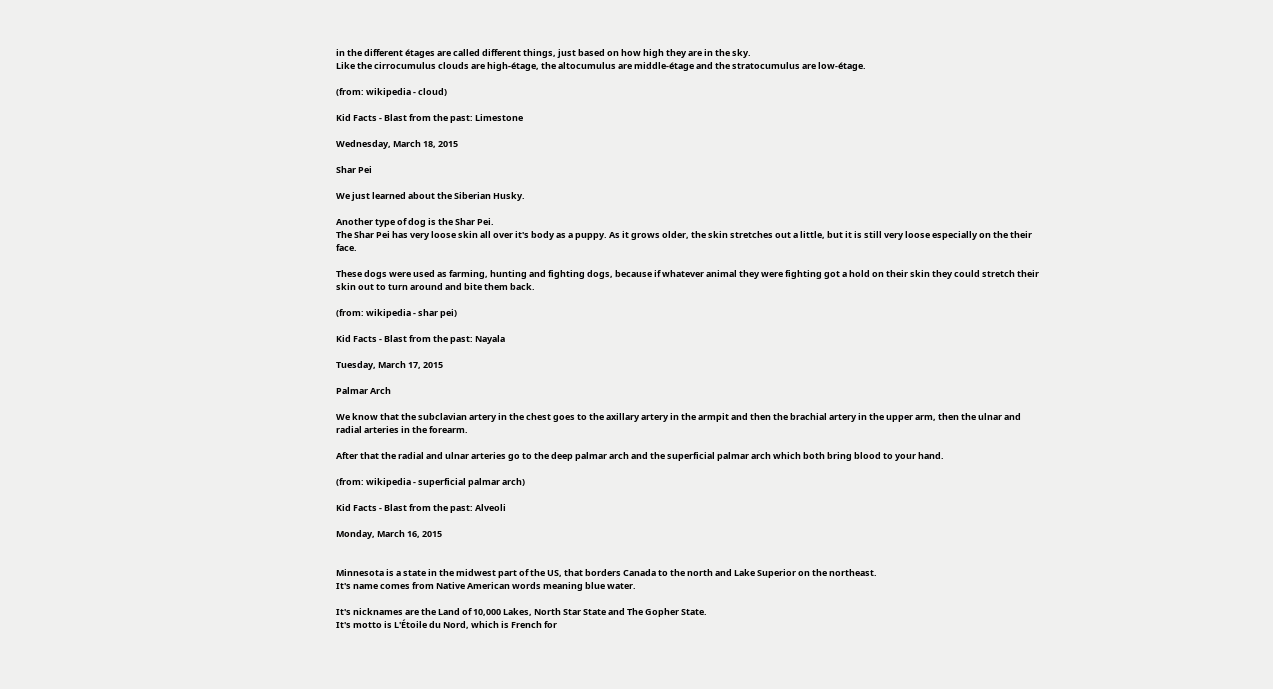in the different étages are called different things, just based on how high they are in the sky.
Like the cirrocumulus clouds are high-étage, the altocumulus are middle-étage and the stratocumulus are low-étage.

(from: wikipedia - cloud)

Kid Facts - Blast from the past: Limestone

Wednesday, March 18, 2015

Shar Pei

We just learned about the Siberian Husky.

Another type of dog is the Shar Pei.
The Shar Pei has very loose skin all over it's body as a puppy. As it grows older, the skin stretches out a little, but it is still very loose especially on the their face.

These dogs were used as farming, hunting and fighting dogs, because if whatever animal they were fighting got a hold on their skin they could stretch their skin out to turn around and bite them back.

(from: wikipedia - shar pei)

Kid Facts - Blast from the past: Nayala

Tuesday, March 17, 2015

Palmar Arch

We know that the subclavian artery in the chest goes to the axillary artery in the armpit and then the brachial artery in the upper arm, then the ulnar and radial arteries in the forearm.

After that the radial and ulnar arteries go to the deep palmar arch and the superficial palmar arch which both bring blood to your hand.

(from: wikipedia - superficial palmar arch)

Kid Facts - Blast from the past: Alveoli

Monday, March 16, 2015


Minnesota is a state in the midwest part of the US, that borders Canada to the north and Lake Superior on the northeast.
It's name comes from Native American words meaning blue water.

It's nicknames are the Land of 10,000 Lakes, North Star State and The Gopher State.
It's motto is L'Étoile du Nord, which is French for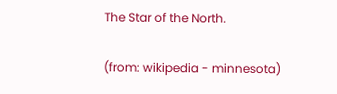The Star of the North.

(from: wikipedia - minnesota)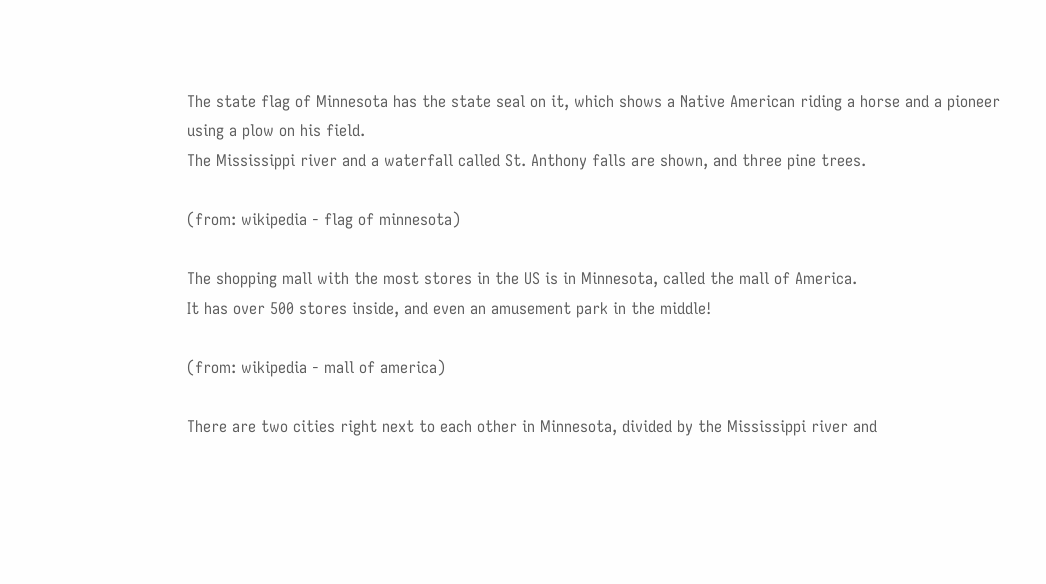The state flag of Minnesota has the state seal on it, which shows a Native American riding a horse and a pioneer using a plow on his field.
The Mississippi river and a waterfall called St. Anthony falls are shown, and three pine trees.

(from: wikipedia - flag of minnesota)

The shopping mall with the most stores in the US is in Minnesota, called the mall of America.
It has over 500 stores inside, and even an amusement park in the middle!

(from: wikipedia - mall of america)

There are two cities right next to each other in Minnesota, divided by the Mississippi river and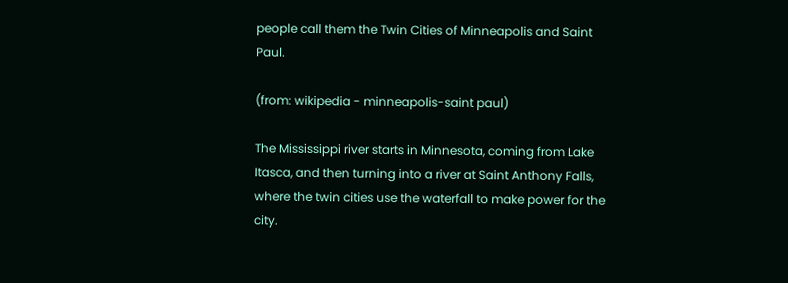people call them the Twin Cities of Minneapolis and Saint Paul.

(from: wikipedia - minneapolis-saint paul)

The Mississippi river starts in Minnesota, coming from Lake Itasca, and then turning into a river at Saint Anthony Falls, where the twin cities use the waterfall to make power for the city.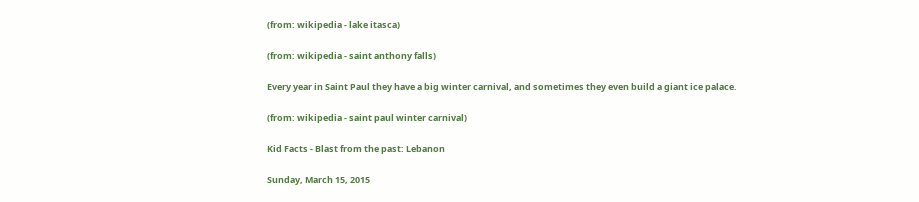(from: wikipedia - lake itasca)

(from: wikipedia - saint anthony falls)

Every year in Saint Paul they have a big winter carnival, and sometimes they even build a giant ice palace.

(from: wikipedia - saint paul winter carnival)

Kid Facts - Blast from the past: Lebanon

Sunday, March 15, 2015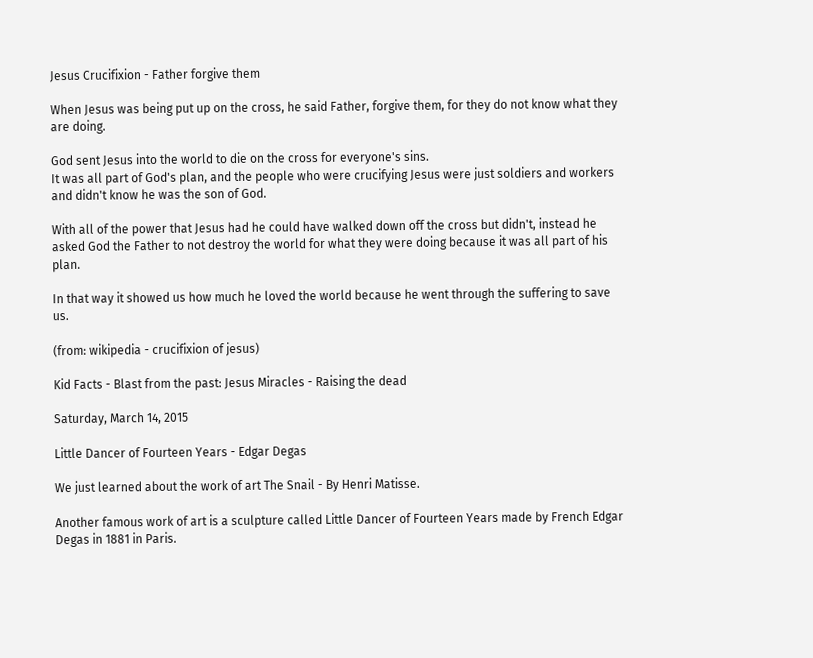Jesus Crucifixion - Father forgive them

When Jesus was being put up on the cross, he said Father, forgive them, for they do not know what they are doing.

God sent Jesus into the world to die on the cross for everyone's sins.
It was all part of God's plan, and the people who were crucifying Jesus were just soldiers and workers and didn't know he was the son of God.

With all of the power that Jesus had he could have walked down off the cross but didn't, instead he asked God the Father to not destroy the world for what they were doing because it was all part of his plan.

In that way it showed us how much he loved the world because he went through the suffering to save us.

(from: wikipedia - crucifixion of jesus)

Kid Facts - Blast from the past: Jesus Miracles - Raising the dead

Saturday, March 14, 2015

Little Dancer of Fourteen Years - Edgar Degas

We just learned about the work of art The Snail - By Henri Matisse.

Another famous work of art is a sculpture called Little Dancer of Fourteen Years made by French Edgar Degas in 1881 in Paris.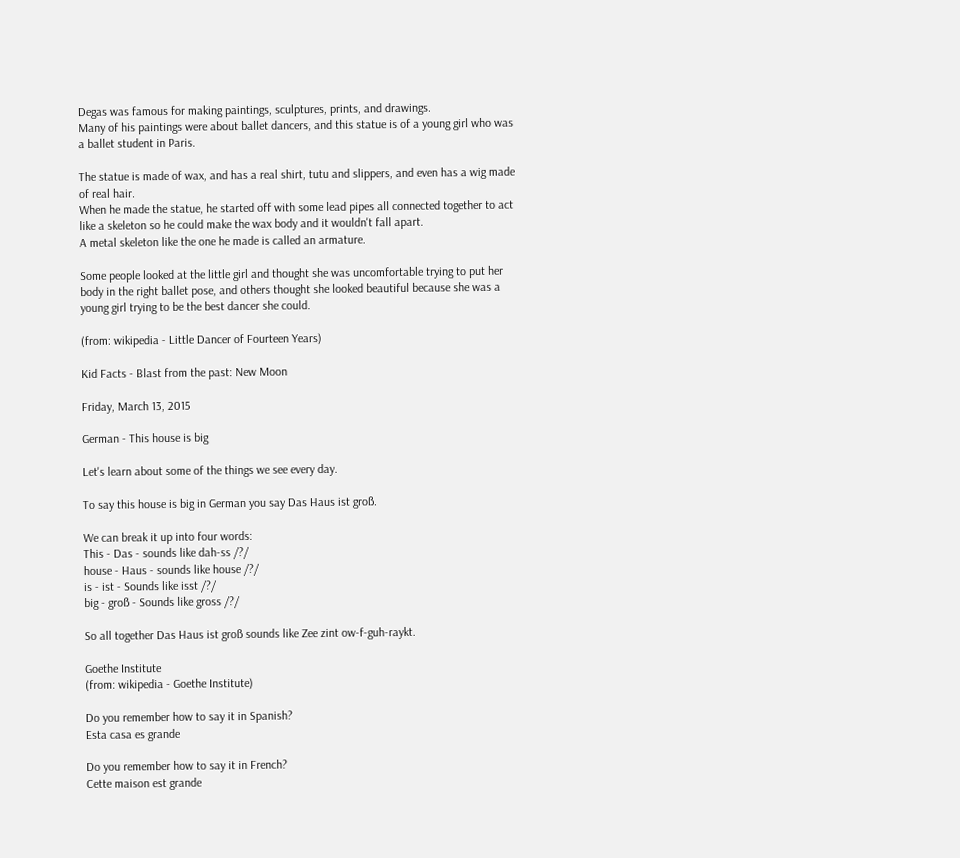Degas was famous for making paintings, sculptures, prints, and drawings.
Many of his paintings were about ballet dancers, and this statue is of a young girl who was a ballet student in Paris.

The statue is made of wax, and has a real shirt, tutu and slippers, and even has a wig made of real hair.
When he made the statue, he started off with some lead pipes all connected together to act like a skeleton so he could make the wax body and it wouldn't fall apart.
A metal skeleton like the one he made is called an armature.

Some people looked at the little girl and thought she was uncomfortable trying to put her body in the right ballet pose, and others thought she looked beautiful because she was a young girl trying to be the best dancer she could.

(from: wikipedia - Little Dancer of Fourteen Years)

Kid Facts - Blast from the past: New Moon

Friday, March 13, 2015

German - This house is big

Let's learn about some of the things we see every day.

To say this house is big in German you say Das Haus ist groß.

We can break it up into four words:
This - Das - sounds like dah-ss /?/
house - Haus - sounds like house /?/
is - ist - Sounds like isst /?/
big - groß - Sounds like gross /?/

So all together Das Haus ist groß sounds like Zee zint ow-f-guh-raykt.

Goethe Institute
(from: wikipedia - Goethe Institute)

Do you remember how to say it in Spanish?
Esta casa es grande

Do you remember how to say it in French?
Cette maison est grande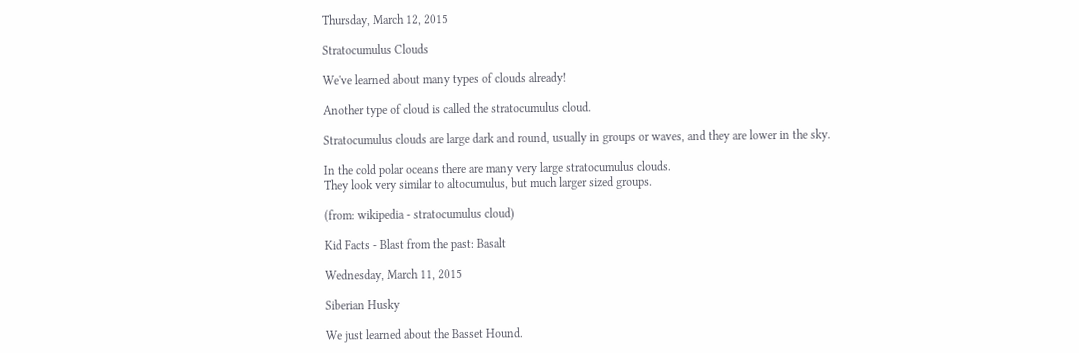Thursday, March 12, 2015

Stratocumulus Clouds

We've learned about many types of clouds already!

Another type of cloud is called the stratocumulus cloud.

Stratocumulus clouds are large dark and round, usually in groups or waves, and they are lower in the sky.

In the cold polar oceans there are many very large stratocumulus clouds.
They look very similar to altocumulus, but much larger sized groups.

(from: wikipedia - stratocumulus cloud)

Kid Facts - Blast from the past: Basalt

Wednesday, March 11, 2015

Siberian Husky

We just learned about the Basset Hound.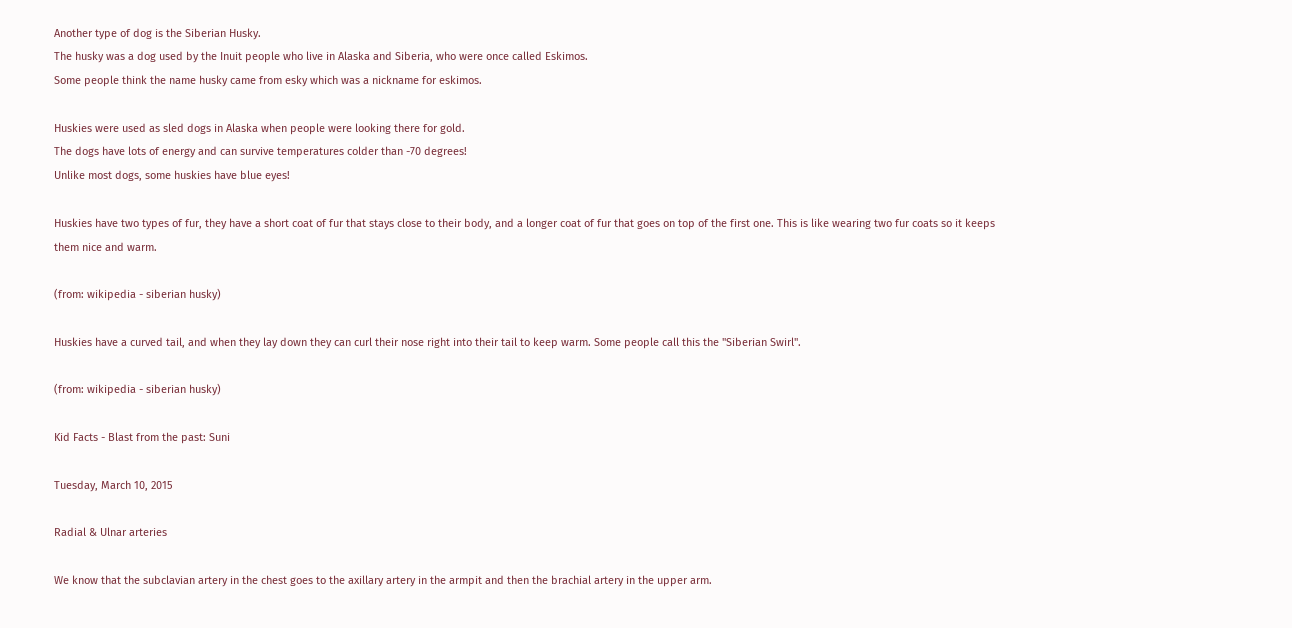Another type of dog is the Siberian Husky.
The husky was a dog used by the Inuit people who live in Alaska and Siberia, who were once called Eskimos.
Some people think the name husky came from esky which was a nickname for eskimos.

Huskies were used as sled dogs in Alaska when people were looking there for gold.
The dogs have lots of energy and can survive temperatures colder than -70 degrees!
Unlike most dogs, some huskies have blue eyes!

Huskies have two types of fur, they have a short coat of fur that stays close to their body, and a longer coat of fur that goes on top of the first one. This is like wearing two fur coats so it keeps them nice and warm.

(from: wikipedia - siberian husky)

Huskies have a curved tail, and when they lay down they can curl their nose right into their tail to keep warm. Some people call this the "Siberian Swirl".

(from: wikipedia - siberian husky)

Kid Facts - Blast from the past: Suni

Tuesday, March 10, 2015

Radial & Ulnar arteries

We know that the subclavian artery in the chest goes to the axillary artery in the armpit and then the brachial artery in the upper arm.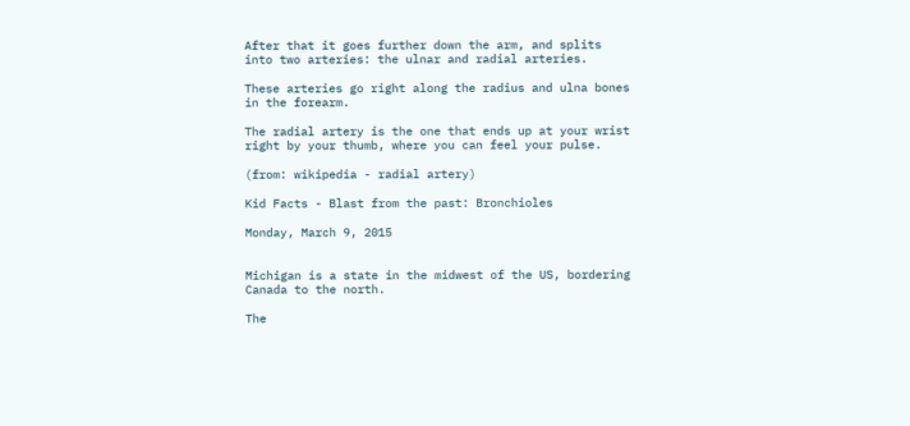After that it goes further down the arm, and splits into two arteries: the ulnar and radial arteries.

These arteries go right along the radius and ulna bones in the forearm.

The radial artery is the one that ends up at your wrist right by your thumb, where you can feel your pulse.

(from: wikipedia - radial artery)

Kid Facts - Blast from the past: Bronchioles

Monday, March 9, 2015


Michigan is a state in the midwest of the US, bordering Canada to the north.

The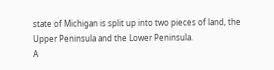state of Michigan is split up into two pieces of land, the Upper Peninsula and the Lower Peninsula.
A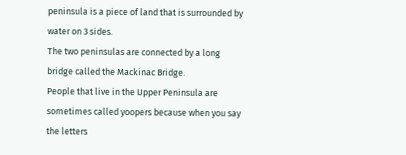peninsula is a piece of land that is surrounded by water on 3 sides.
The two peninsulas are connected by a long bridge called the Mackinac Bridge.
People that live in the Upper Peninsula are sometimes called yoopers because when you say the letters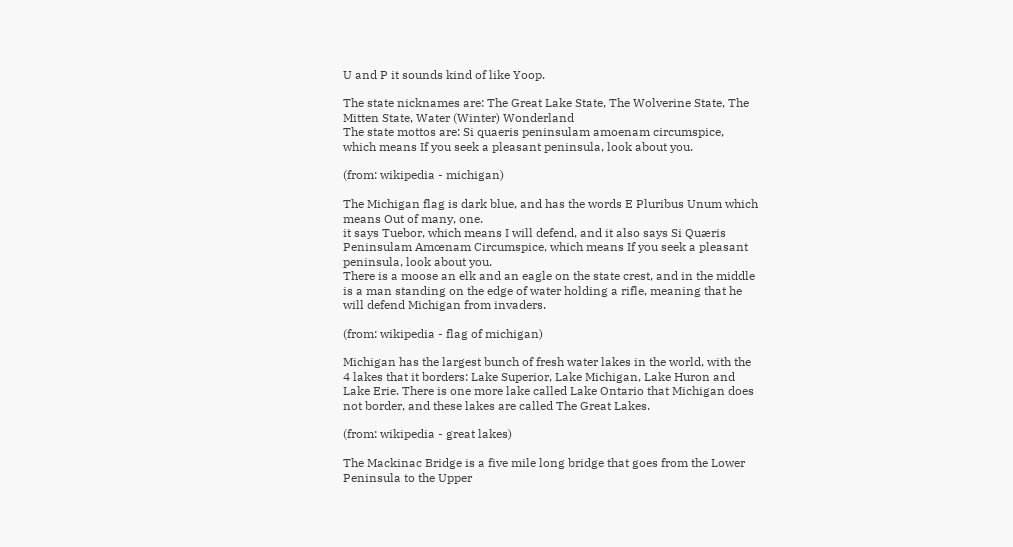U and P it sounds kind of like Yoop.

The state nicknames are: The Great Lake State, The Wolverine State, The Mitten State, Water (Winter) Wonderland
The state mottos are: Si quaeris peninsulam amoenam circumspice, which means If you seek a pleasant peninsula, look about you.

(from: wikipedia - michigan)

The Michigan flag is dark blue, and has the words E Pluribus Unum which means Out of many, one.
it says Tuebor, which means I will defend, and it also says Si Quæris Peninsulam Amœnam Circumspice, which means If you seek a pleasant peninsula, look about you.
There is a moose an elk and an eagle on the state crest, and in the middle is a man standing on the edge of water holding a rifle, meaning that he will defend Michigan from invaders.

(from: wikipedia - flag of michigan)

Michigan has the largest bunch of fresh water lakes in the world, with the 4 lakes that it borders: Lake Superior, Lake Michigan, Lake Huron and Lake Erie. There is one more lake called Lake Ontario that Michigan does not border, and these lakes are called The Great Lakes.

(from: wikipedia - great lakes)

The Mackinac Bridge is a five mile long bridge that goes from the Lower Peninsula to the Upper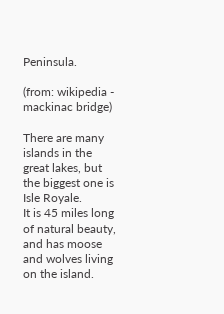Peninsula.

(from: wikipedia - mackinac bridge)

There are many islands in the great lakes, but the biggest one is Isle Royale.
It is 45 miles long of natural beauty, and has moose and wolves living on the island.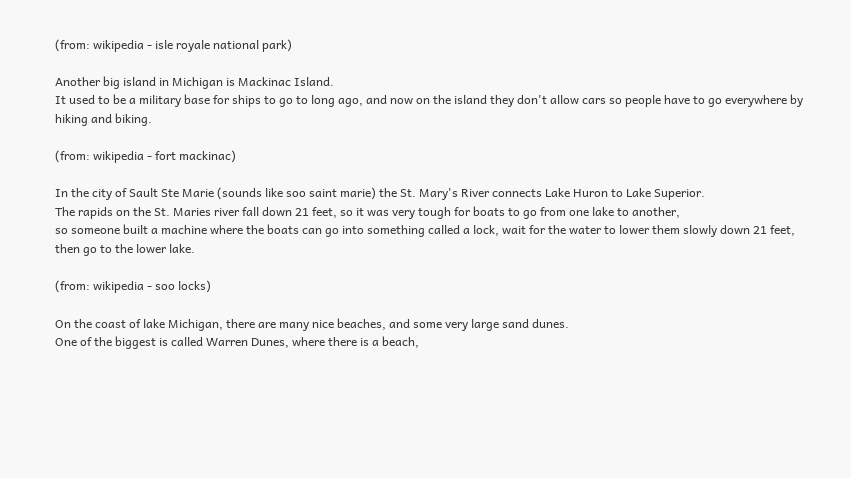(from: wikipedia - isle royale national park)

Another big island in Michigan is Mackinac Island.
It used to be a military base for ships to go to long ago, and now on the island they don't allow cars so people have to go everywhere by hiking and biking.

(from: wikipedia - fort mackinac)

In the city of Sault Ste Marie (sounds like soo saint marie) the St. Mary's River connects Lake Huron to Lake Superior.
The rapids on the St. Maries river fall down 21 feet, so it was very tough for boats to go from one lake to another,
so someone built a machine where the boats can go into something called a lock, wait for the water to lower them slowly down 21 feet, then go to the lower lake.

(from: wikipedia - soo locks)

On the coast of lake Michigan, there are many nice beaches, and some very large sand dunes.
One of the biggest is called Warren Dunes, where there is a beach,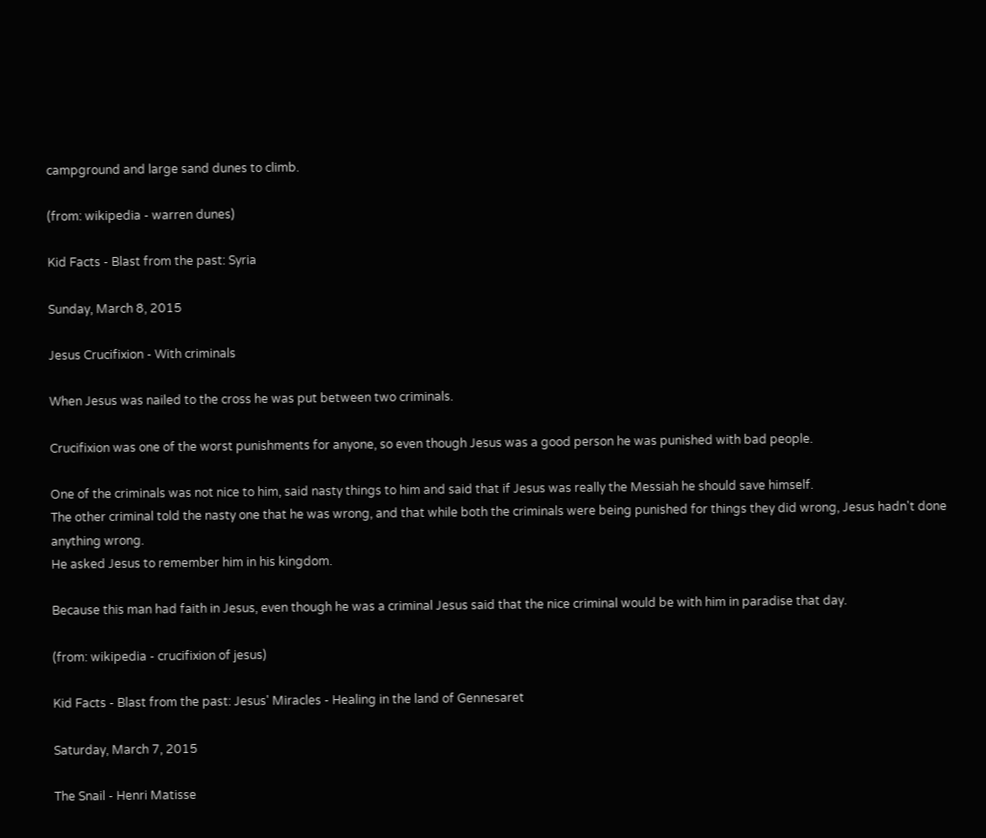campground and large sand dunes to climb.

(from: wikipedia - warren dunes)

Kid Facts - Blast from the past: Syria

Sunday, March 8, 2015

Jesus Crucifixion - With criminals

When Jesus was nailed to the cross he was put between two criminals.

Crucifixion was one of the worst punishments for anyone, so even though Jesus was a good person he was punished with bad people.

One of the criminals was not nice to him, said nasty things to him and said that if Jesus was really the Messiah he should save himself.
The other criminal told the nasty one that he was wrong, and that while both the criminals were being punished for things they did wrong, Jesus hadn't done anything wrong.
He asked Jesus to remember him in his kingdom.

Because this man had faith in Jesus, even though he was a criminal Jesus said that the nice criminal would be with him in paradise that day.

(from: wikipedia - crucifixion of jesus)

Kid Facts - Blast from the past: Jesus' Miracles - Healing in the land of Gennesaret

Saturday, March 7, 2015

The Snail - Henri Matisse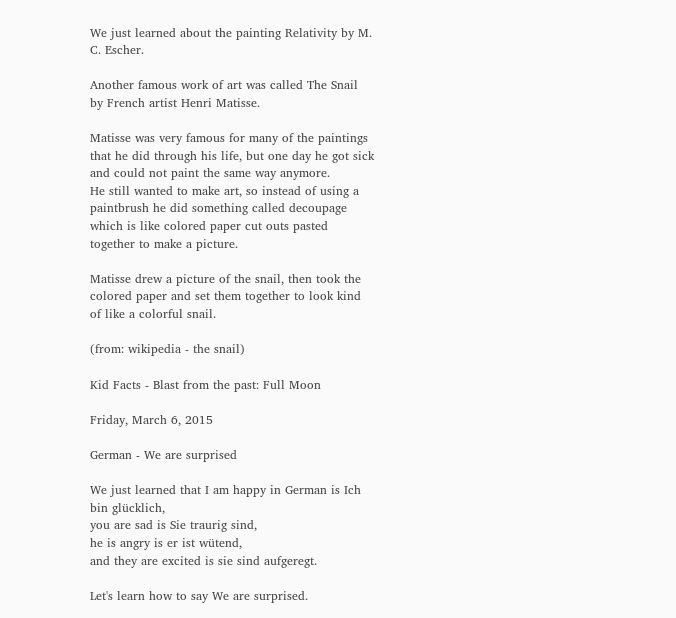We just learned about the painting Relativity by M. C. Escher.

Another famous work of art was called The Snail by French artist Henri Matisse.

Matisse was very famous for many of the paintings that he did through his life, but one day he got sick and could not paint the same way anymore.
He still wanted to make art, so instead of using a paintbrush he did something called decoupage which is like colored paper cut outs pasted together to make a picture.

Matisse drew a picture of the snail, then took the colored paper and set them together to look kind of like a colorful snail.

(from: wikipedia - the snail)

Kid Facts - Blast from the past: Full Moon

Friday, March 6, 2015

German - We are surprised

We just learned that I am happy in German is Ich bin glücklich,
you are sad is Sie traurig sind,
he is angry is er ist wütend,
and they are excited is sie sind aufgeregt.

Let's learn how to say We are surprised.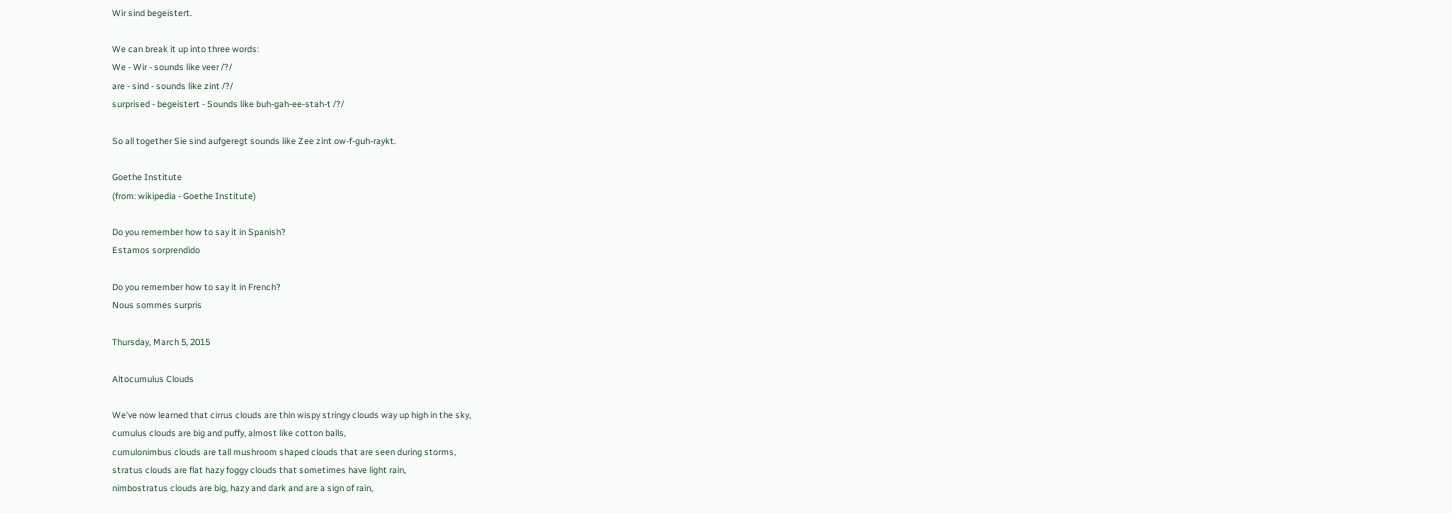Wir sind begeistert.

We can break it up into three words:
We - Wir - sounds like veer /?/
are - sind - sounds like zint /?/
surprised - begeistert - Sounds like buh-gah-ee-stah-t /?/

So all together Sie sind aufgeregt sounds like Zee zint ow-f-guh-raykt.

Goethe Institute
(from: wikipedia - Goethe Institute)

Do you remember how to say it in Spanish?
Estamos sorprendido

Do you remember how to say it in French?
Nous sommes surpris

Thursday, March 5, 2015

Altocumulus Clouds

We've now learned that cirrus clouds are thin wispy stringy clouds way up high in the sky,
cumulus clouds are big and puffy, almost like cotton balls,
cumulonimbus clouds are tall mushroom shaped clouds that are seen during storms,
stratus clouds are flat hazy foggy clouds that sometimes have light rain,
nimbostratus clouds are big, hazy and dark and are a sign of rain,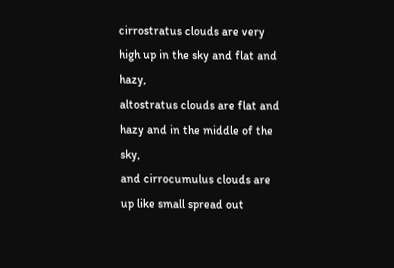cirrostratus clouds are very high up in the sky and flat and hazy,
altostratus clouds are flat and hazy and in the middle of the sky,
and cirrocumulus clouds are up like small spread out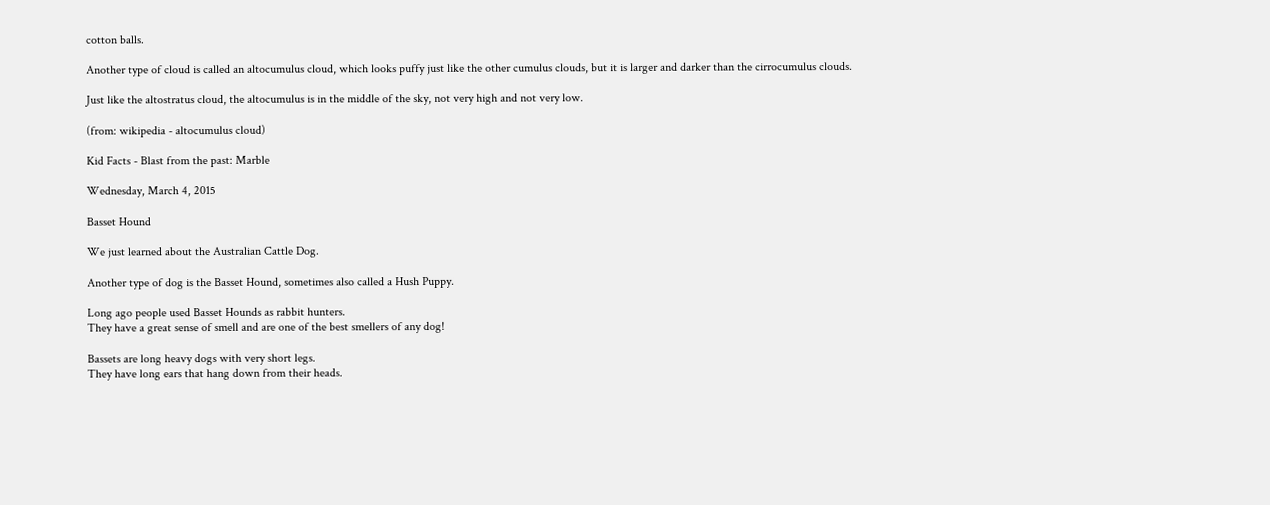cotton balls.

Another type of cloud is called an altocumulus cloud, which looks puffy just like the other cumulus clouds, but it is larger and darker than the cirrocumulus clouds.

Just like the altostratus cloud, the altocumulus is in the middle of the sky, not very high and not very low.

(from: wikipedia - altocumulus cloud)

Kid Facts - Blast from the past: Marble

Wednesday, March 4, 2015

Basset Hound

We just learned about the Australian Cattle Dog.

Another type of dog is the Basset Hound, sometimes also called a Hush Puppy.

Long ago people used Basset Hounds as rabbit hunters.
They have a great sense of smell and are one of the best smellers of any dog!

Bassets are long heavy dogs with very short legs.
They have long ears that hang down from their heads.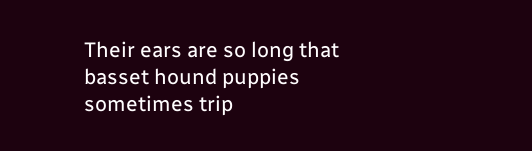Their ears are so long that basset hound puppies sometimes trip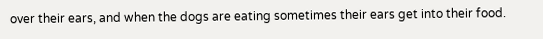over their ears, and when the dogs are eating sometimes their ears get into their food.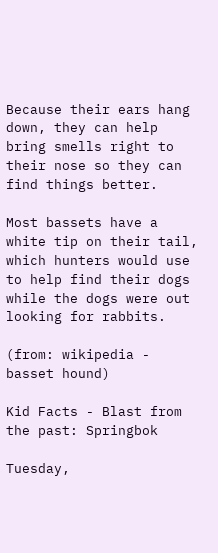Because their ears hang down, they can help bring smells right to their nose so they can find things better.

Most bassets have a white tip on their tail, which hunters would use to help find their dogs while the dogs were out looking for rabbits.

(from: wikipedia - basset hound)

Kid Facts - Blast from the past: Springbok

Tuesday,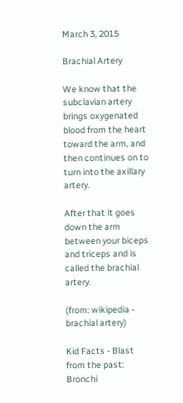March 3, 2015

Brachial Artery

We know that the subclavian artery brings oxygenated blood from the heart toward the arm, and then continues on to turn into the axillary artery.

After that it goes down the arm between your biceps and triceps and is called the brachial artery.

(from: wikipedia - brachial artery)

Kid Facts - Blast from the past: Bronchi